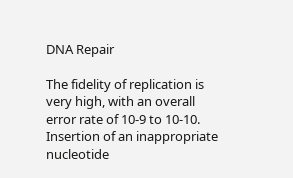DNA Repair

The fidelity of replication is very high, with an overall error rate of 10-9 to 10-10. Insertion of an inappropriate nucleotide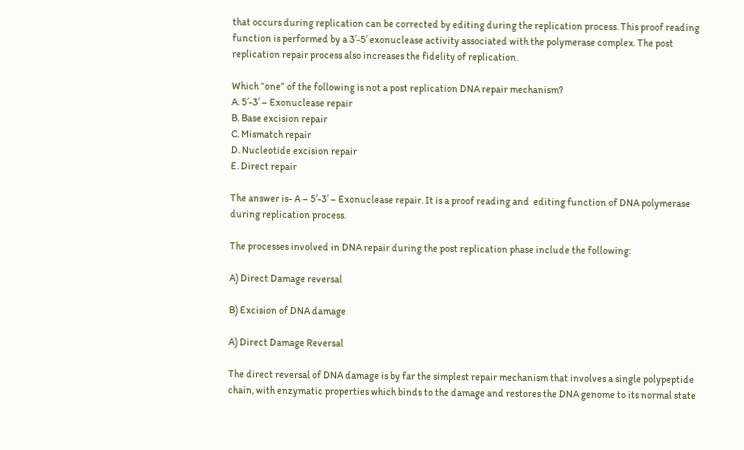that occurs during replication can be corrected by editing during the replication process. This proof reading function is performed by a 3′-5′ exonuclease activity associated with the polymerase complex. The post replication repair process also increases the fidelity of replication.

Which “one” of the following is not a post replication DNA repair mechanism?
A. 5′-3′ – Exonuclease repair
B. Base excision repair
C. Mismatch repair
D. Nucleotide excision repair
E. Direct repair

The answer is- A – 5′-3′ – Exonuclease repair. It is a proof reading and  editing function of DNA polymerase during replication process.

The processes involved in DNA repair during the post replication phase include the following:

A) Direct Damage reversal

B) Excision of DNA damage

A) Direct Damage Reversal

The direct reversal of DNA damage is by far the simplest repair mechanism that involves a single polypeptide chain, with enzymatic properties which binds to the damage and restores the DNA genome to its normal state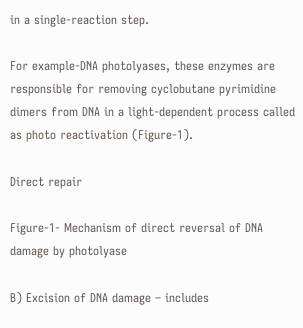in a single-reaction step.

For example-DNA photolyases, these enzymes are responsible for removing cyclobutane pyrimidine dimers from DNA in a light-dependent process called as photo reactivation (Figure-1).

Direct repair

Figure-1- Mechanism of direct reversal of DNA damage by photolyase

B) Excision of DNA damage – includes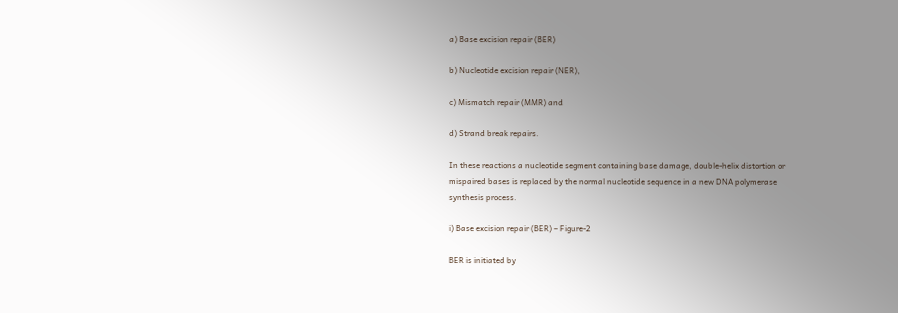a) Base excision repair (BER)

b) Nucleotide excision repair (NER),

c) Mismatch repair (MMR) and

d) Strand break repairs.

In these reactions a nucleotide segment containing base damage, double-helix distortion or mispaired bases is replaced by the normal nucleotide sequence in a new DNA polymerase synthesis process.

i) Base excision repair (BER) – Figure-2

BER is initiated by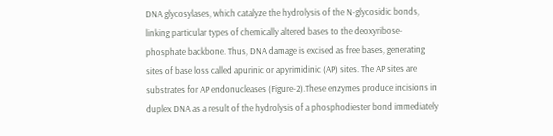DNA glycosylases, which catalyze the hydrolysis of the N-glycosidic bonds, linking particular types of chemically altered bases to the deoxyribose-phosphate backbone. Thus, DNA damage is excised as free bases, generating sites of base loss called apurinic or apyrimidinic (AP) sites. The AP sites are substrates for AP endonucleases (Figure-2).These enzymes produce incisions in duplex DNA as a result of the hydrolysis of a phosphodiester bond immediately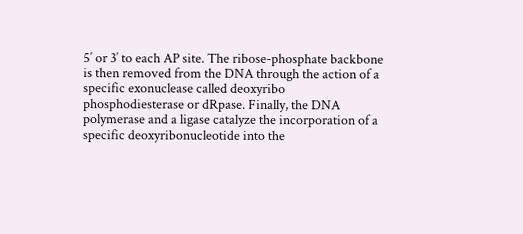5′ or 3′ to each AP site. The ribose-phosphate backbone is then removed from the DNA through the action of a specific exonuclease called deoxyribo phosphodiesterase or dRpase. Finally, the DNA polymerase and a ligase catalyze the incorporation of a specific deoxyribonucleotide into the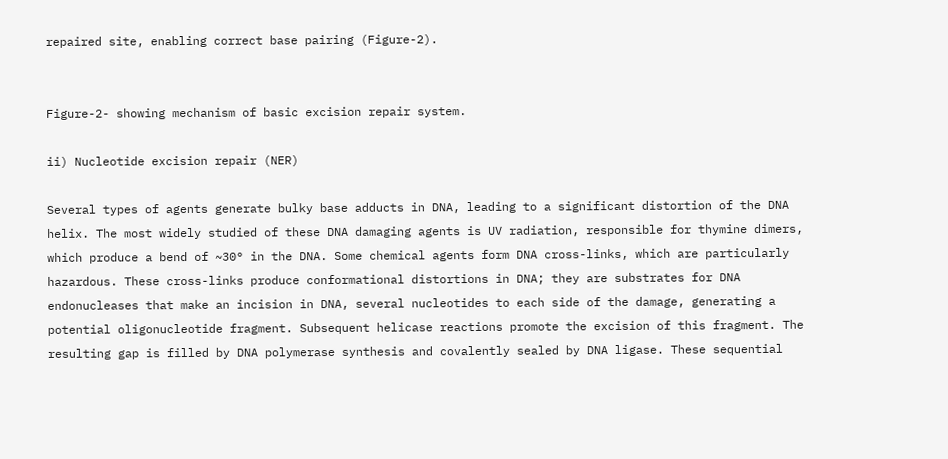repaired site, enabling correct base pairing (Figure-2).


Figure-2- showing mechanism of basic excision repair system.

ii) Nucleotide excision repair (NER)

Several types of agents generate bulky base adducts in DNA, leading to a significant distortion of the DNA helix. The most widely studied of these DNA damaging agents is UV radiation, responsible for thymine dimers, which produce a bend of ~30° in the DNA. Some chemical agents form DNA cross-links, which are particularly hazardous. These cross-links produce conformational distortions in DNA; they are substrates for DNA endonucleases that make an incision in DNA, several nucleotides to each side of the damage, generating a potential oligonucleotide fragment. Subsequent helicase reactions promote the excision of this fragment. The resulting gap is filled by DNA polymerase synthesis and covalently sealed by DNA ligase. These sequential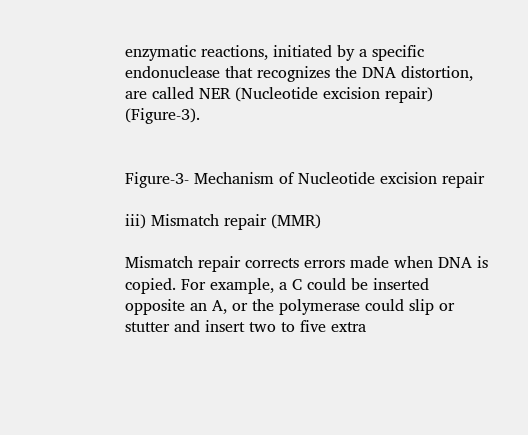enzymatic reactions, initiated by a specific endonuclease that recognizes the DNA distortion, are called NER (Nucleotide excision repair) (Figure-3).


Figure-3- Mechanism of Nucleotide excision repair

iii) Mismatch repair (MMR)

Mismatch repair corrects errors made when DNA is copied. For example, a C could be inserted opposite an A, or the polymerase could slip or stutter and insert two to five extra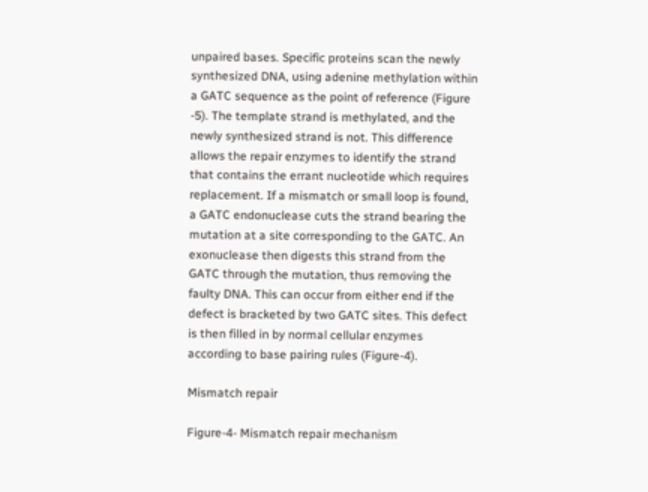unpaired bases. Specific proteins scan the newly synthesized DNA, using adenine methylation within a GATC sequence as the point of reference (Figure -5). The template strand is methylated, and the newly synthesized strand is not. This difference allows the repair enzymes to identify the strand that contains the errant nucleotide which requires replacement. If a mismatch or small loop is found, a GATC endonuclease cuts the strand bearing the mutation at a site corresponding to the GATC. An exonuclease then digests this strand from the GATC through the mutation, thus removing the faulty DNA. This can occur from either end if the defect is bracketed by two GATC sites. This defect is then filled in by normal cellular enzymes according to base pairing rules (Figure-4).

Mismatch repair

Figure-4- Mismatch repair mechanism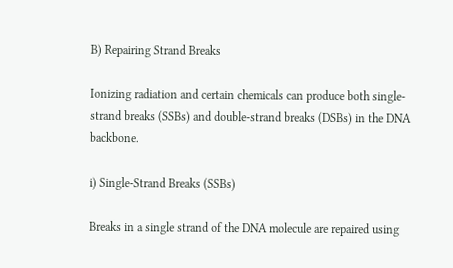B) Repairing Strand Breaks

Ionizing radiation and certain chemicals can produce both single-strand breaks (SSBs) and double-strand breaks (DSBs) in the DNA backbone.

i) Single-Strand Breaks (SSBs)

Breaks in a single strand of the DNA molecule are repaired using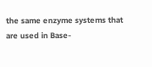the same enzyme systems that are used in Base-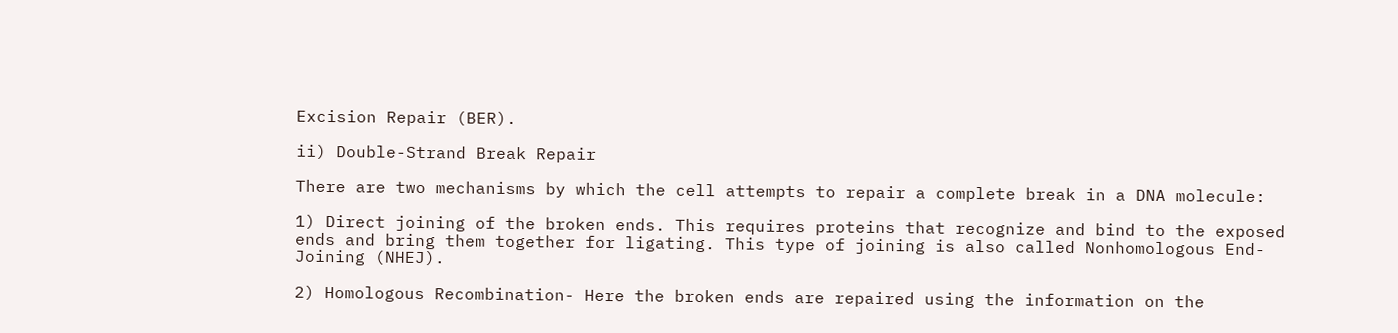Excision Repair (BER).

ii) Double-Strand Break Repair

There are two mechanisms by which the cell attempts to repair a complete break in a DNA molecule:

1) Direct joining of the broken ends. This requires proteins that recognize and bind to the exposed ends and bring them together for ligating. This type of joining is also called Nonhomologous End-Joining (NHEJ).

2) Homologous Recombination- Here the broken ends are repaired using the information on the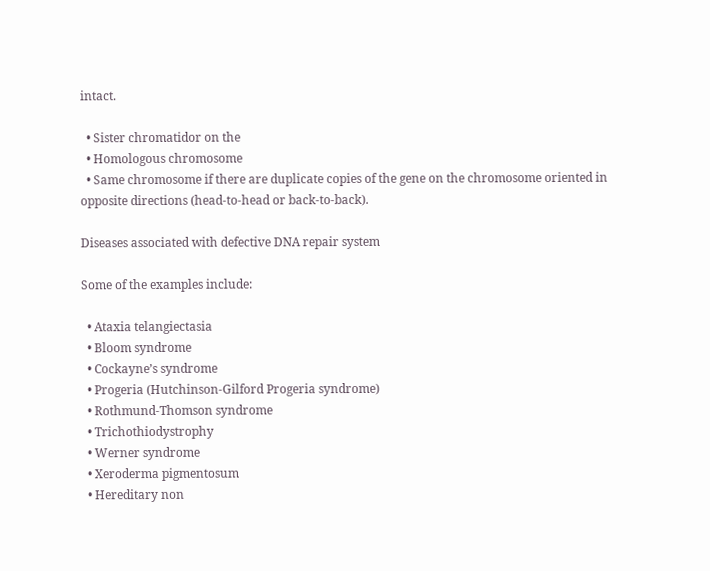intact.

  • Sister chromatidor on the
  • Homologous chromosome
  • Same chromosome if there are duplicate copies of the gene on the chromosome oriented in opposite directions (head-to-head or back-to-back).

Diseases associated with defective DNA repair system

Some of the examples include:

  • Ataxia telangiectasia
  • Bloom syndrome
  • Cockayne’s syndrome
  • Progeria (Hutchinson-Gilford Progeria syndrome)
  • Rothmund-Thomson syndrome
  • Trichothiodystrophy
  • Werner syndrome
  • Xeroderma pigmentosum
  • Hereditary non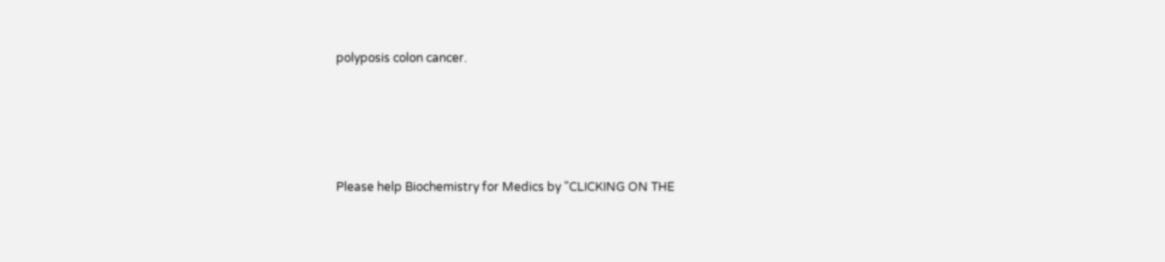polyposis colon cancer.




Please help Biochemistry for Medics by "CLICKING ON THE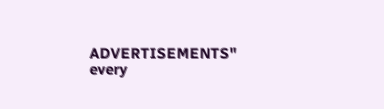ADVERTISEMENTS" every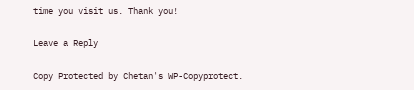time you visit us. Thank you!

Leave a Reply

Copy Protected by Chetan's WP-Copyprotect.